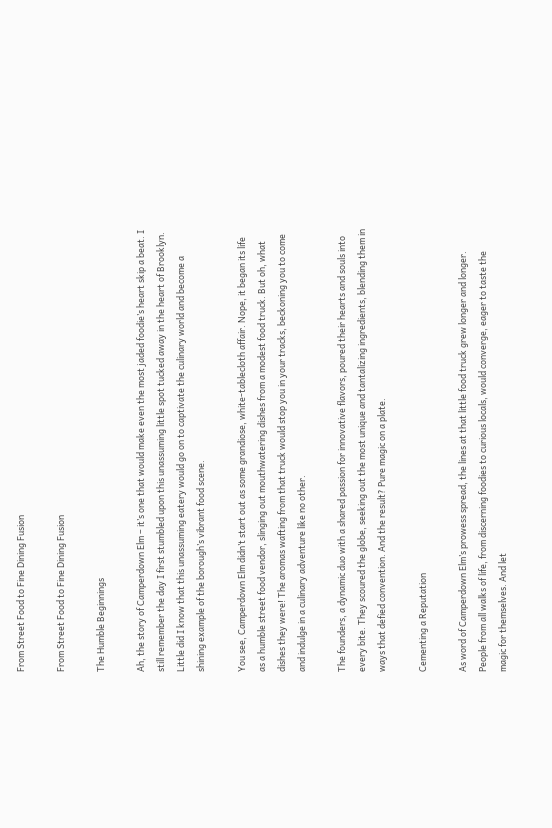From Street Food to Fine Dining Fusion

From Street Food to Fine Dining Fusion

The Humble Beginnings

Ah, the story of Camperdown Elm – it’s one that would make even the most jaded foodie’s heart skip a beat. I still remember the day I first stumbled upon this unassuming little spot tucked away in the heart of Brooklyn. Little did I know that this unassuming eatery would go on to captivate the culinary world and become a shining example of the borough’s vibrant food scene.

You see, Camperdown Elm didn’t start out as some grandiose, white-tablecloth affair. Nope, it began its life as a humble street food vendor, slinging out mouthwatering dishes from a modest food truck. But oh, what dishes they were! The aromas wafting from that truck would stop you in your tracks, beckoning you to come and indulge in a culinary adventure like no other.

The founders, a dynamic duo with a shared passion for innovative flavors, poured their hearts and souls into every bite. They scoured the globe, seeking out the most unique and tantalizing ingredients, blending them in ways that defied convention. And the result? Pure magic on a plate.

Cementing a Reputation

As word of Camperdown Elm’s prowess spread, the lines at that little food truck grew longer and longer. People from all walks of life, from discerning foodies to curious locals, would converge, eager to taste the magic for themselves. And let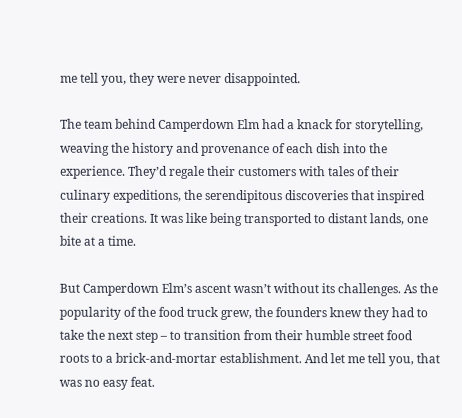me tell you, they were never disappointed.

The team behind Camperdown Elm had a knack for storytelling, weaving the history and provenance of each dish into the experience. They’d regale their customers with tales of their culinary expeditions, the serendipitous discoveries that inspired their creations. It was like being transported to distant lands, one bite at a time.

But Camperdown Elm’s ascent wasn’t without its challenges. As the popularity of the food truck grew, the founders knew they had to take the next step – to transition from their humble street food roots to a brick-and-mortar establishment. And let me tell you, that was no easy feat.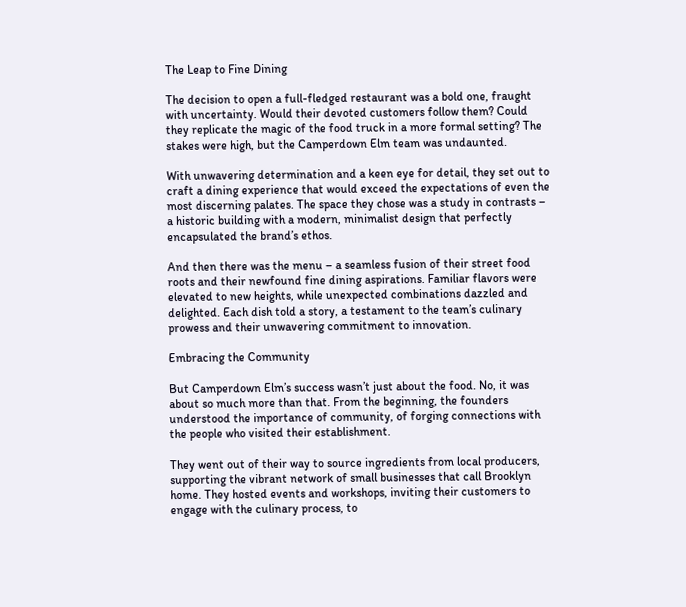The Leap to Fine Dining

The decision to open a full-fledged restaurant was a bold one, fraught with uncertainty. Would their devoted customers follow them? Could they replicate the magic of the food truck in a more formal setting? The stakes were high, but the Camperdown Elm team was undaunted.

With unwavering determination and a keen eye for detail, they set out to craft a dining experience that would exceed the expectations of even the most discerning palates. The space they chose was a study in contrasts – a historic building with a modern, minimalist design that perfectly encapsulated the brand’s ethos.

And then there was the menu – a seamless fusion of their street food roots and their newfound fine dining aspirations. Familiar flavors were elevated to new heights, while unexpected combinations dazzled and delighted. Each dish told a story, a testament to the team’s culinary prowess and their unwavering commitment to innovation.

Embracing the Community

But Camperdown Elm’s success wasn’t just about the food. No, it was about so much more than that. From the beginning, the founders understood the importance of community, of forging connections with the people who visited their establishment.

They went out of their way to source ingredients from local producers, supporting the vibrant network of small businesses that call Brooklyn home. They hosted events and workshops, inviting their customers to engage with the culinary process, to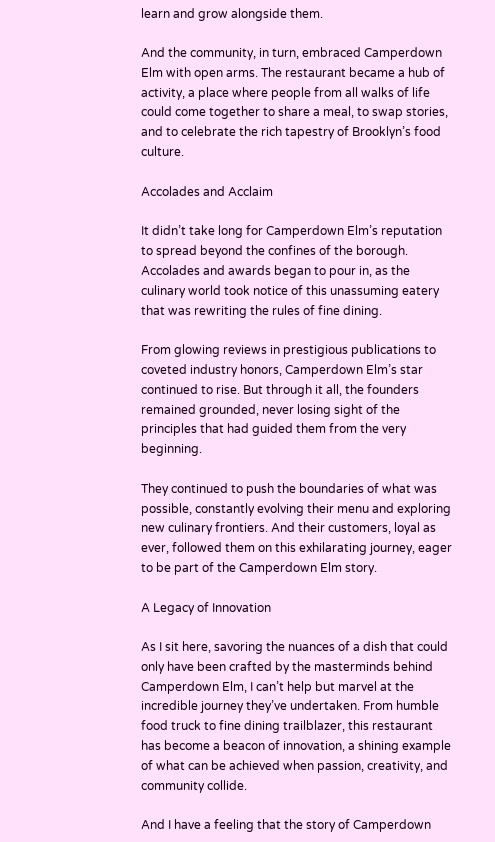learn and grow alongside them.

And the community, in turn, embraced Camperdown Elm with open arms. The restaurant became a hub of activity, a place where people from all walks of life could come together to share a meal, to swap stories, and to celebrate the rich tapestry of Brooklyn’s food culture.

Accolades and Acclaim

It didn’t take long for Camperdown Elm’s reputation to spread beyond the confines of the borough. Accolades and awards began to pour in, as the culinary world took notice of this unassuming eatery that was rewriting the rules of fine dining.

From glowing reviews in prestigious publications to coveted industry honors, Camperdown Elm’s star continued to rise. But through it all, the founders remained grounded, never losing sight of the principles that had guided them from the very beginning.

They continued to push the boundaries of what was possible, constantly evolving their menu and exploring new culinary frontiers. And their customers, loyal as ever, followed them on this exhilarating journey, eager to be part of the Camperdown Elm story.

A Legacy of Innovation

As I sit here, savoring the nuances of a dish that could only have been crafted by the masterminds behind Camperdown Elm, I can’t help but marvel at the incredible journey they’ve undertaken. From humble food truck to fine dining trailblazer, this restaurant has become a beacon of innovation, a shining example of what can be achieved when passion, creativity, and community collide.

And I have a feeling that the story of Camperdown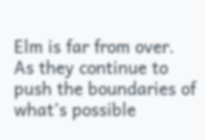Elm is far from over. As they continue to push the boundaries of what’s possible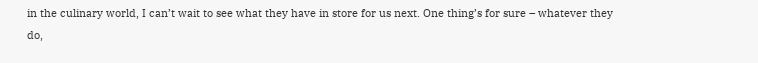in the culinary world, I can’t wait to see what they have in store for us next. One thing’s for sure – whatever they do,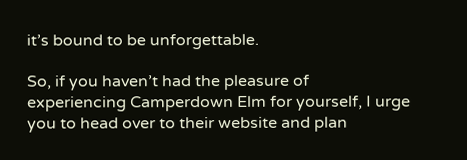it’s bound to be unforgettable.

So, if you haven’t had the pleasure of experiencing Camperdown Elm for yourself, I urge you to head over to their website and plan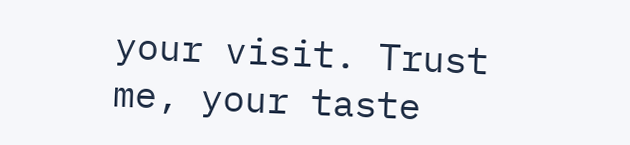your visit. Trust me, your taste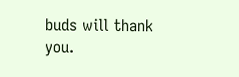buds will thank you.